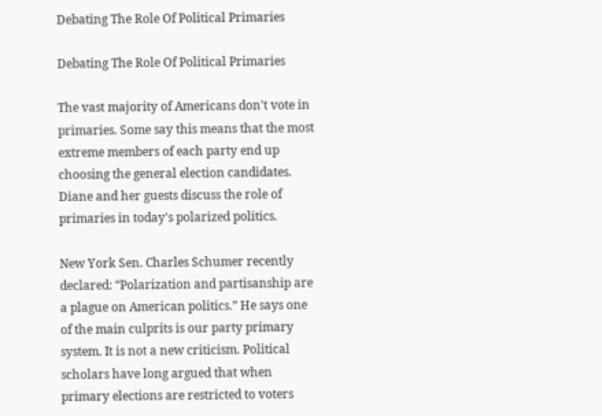Debating The Role Of Political Primaries

Debating The Role Of Political Primaries

The vast majority of Americans don't vote in primaries. Some say this means that the most extreme members of each party end up choosing the general election candidates. Diane and her guests discuss the role of primaries in today's polarized politics.

New York Sen. Charles Schumer recently declared: “Polarization and partisanship are a plague on American politics.” He says one of the main culprits is our party primary system. It is not a new criticism. Political scholars have long argued that when primary elections are restricted to voters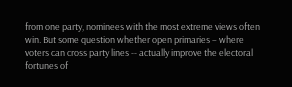from one party, nominees with the most extreme views often win. But some question whether open primaries – where voters can cross party lines -- actually improve the electoral fortunes of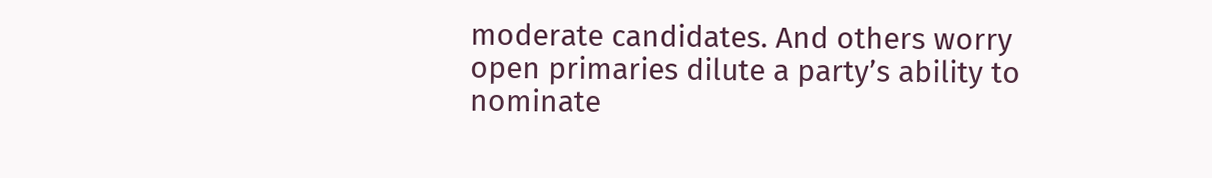moderate candidates. And others worry open primaries dilute a party’s ability to nominate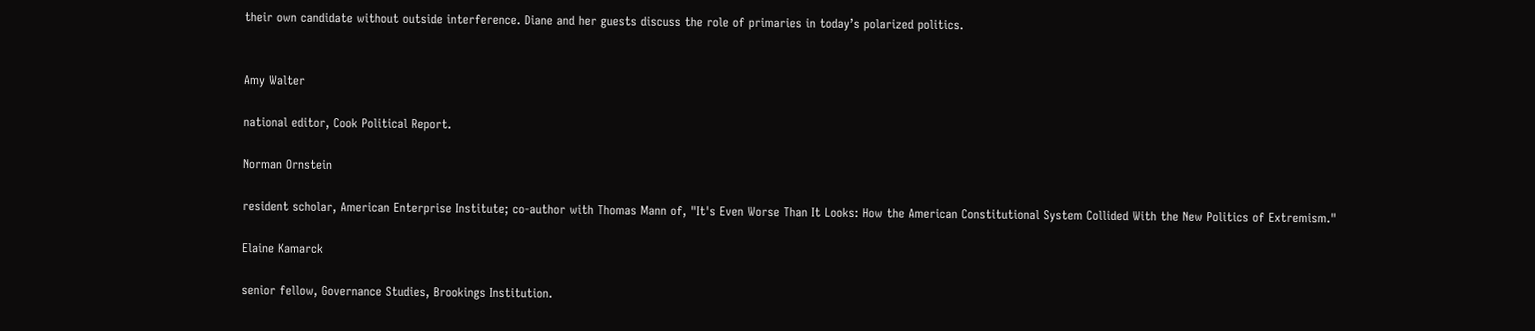their own candidate without outside interference. Diane and her guests discuss the role of primaries in today’s polarized politics.


Amy Walter

national editor, Cook Political Report.

Norman Ornstein

resident scholar, American Enterprise Institute; co-author with Thomas Mann of, "It's Even Worse Than It Looks: How the American Constitutional System Collided With the New Politics of Extremism."

Elaine Kamarck

senior fellow, Governance Studies, Brookings Institution.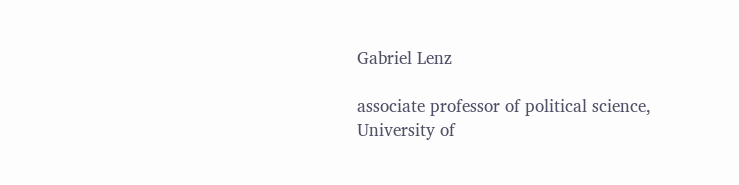Gabriel Lenz

associate professor of political science, University of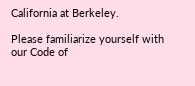California at Berkeley.

Please familiarize yourself with our Code of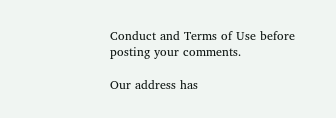Conduct and Terms of Use before posting your comments.

Our address has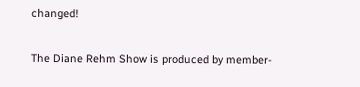changed!

The Diane Rehm Show is produced by member-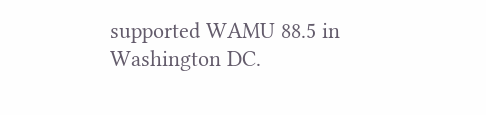supported WAMU 88.5 in Washington DC.